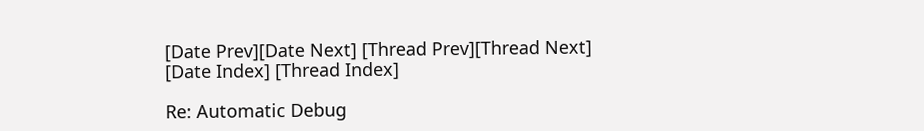[Date Prev][Date Next] [Thread Prev][Thread Next] [Date Index] [Thread Index]

Re: Automatic Debug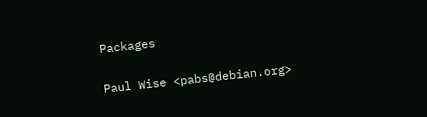Packages

Paul Wise <pabs@debian.org>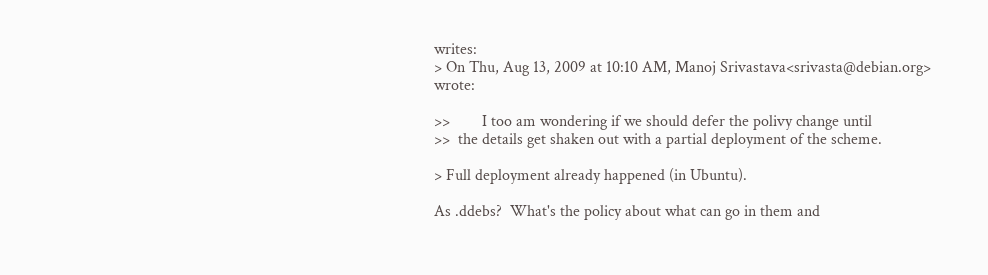writes:
> On Thu, Aug 13, 2009 at 10:10 AM, Manoj Srivastava<srivasta@debian.org> wrote:

>>        I too am wondering if we should defer the polivy change until
>>  the details get shaken out with a partial deployment of the scheme.

> Full deployment already happened (in Ubuntu).

As .ddebs?  What's the policy about what can go in them and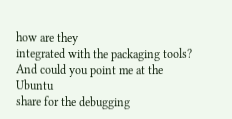how are they
integrated with the packaging tools?  And could you point me at the Ubuntu
share for the debugging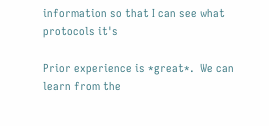information so that I can see what protocols it's

Prior experience is *great*.  We can learn from the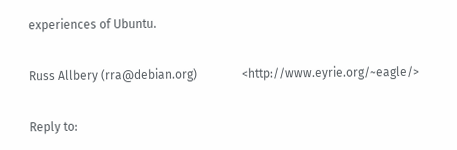experiences of Ubuntu.

Russ Allbery (rra@debian.org)               <http://www.eyrie.org/~eagle/>

Reply to: